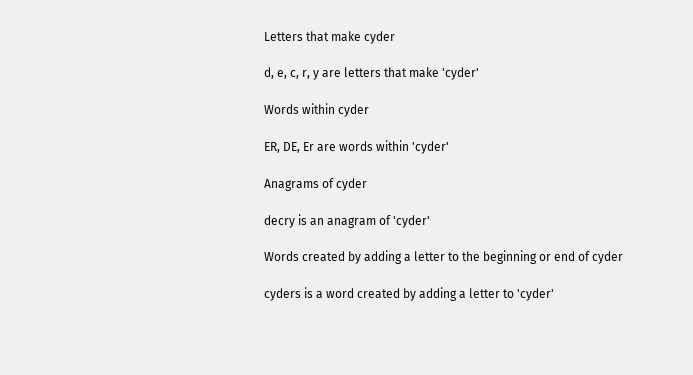Letters that make cyder

d, e, c, r, y are letters that make 'cyder'

Words within cyder

ER, DE, Er are words within 'cyder'

Anagrams of cyder

decry is an anagram of 'cyder'

Words created by adding a letter to the beginning or end of cyder

cyders is a word created by adding a letter to 'cyder'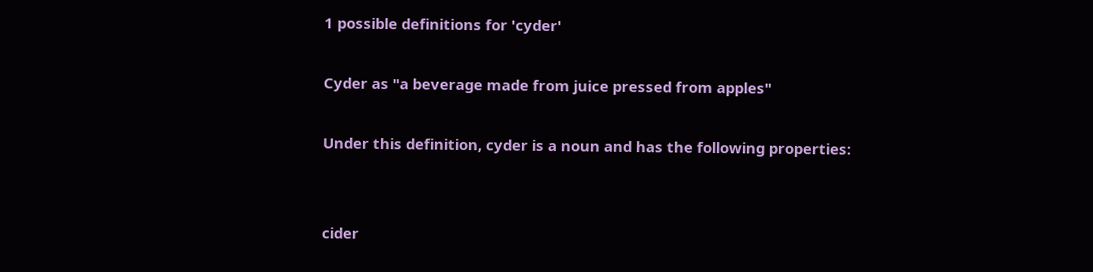1 possible definitions for 'cyder'

Cyder as "a beverage made from juice pressed from apples"

Under this definition, cyder is a noun and has the following properties:


cider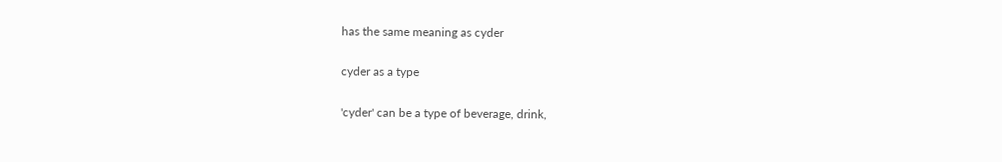has the same meaning as cyder

cyder as a type

'cyder' can be a type of beverage, drink,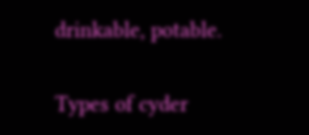drinkable, potable.

Types of cyder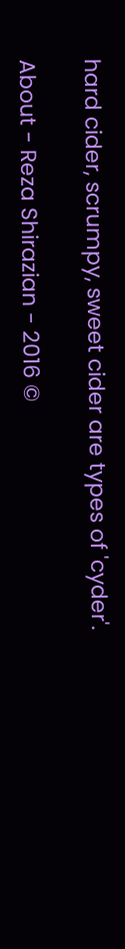hard cider, scrumpy, sweet cider are types of 'cyder'.

About - Reza Shirazian - 2016 ©